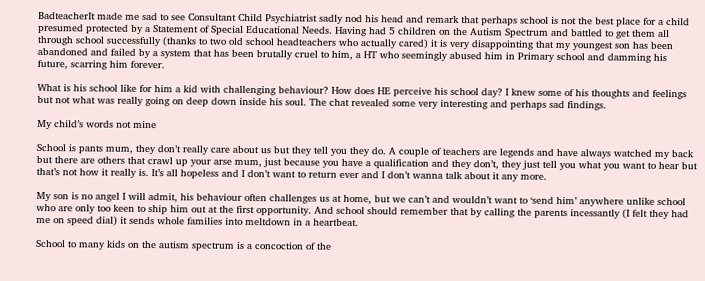BadteacherIt made me sad to see Consultant Child Psychiatrist sadly nod his head and remark that perhaps school is not the best place for a child presumed protected by a Statement of Special Educational Needs. Having had 5 children on the Autism Spectrum and battled to get them all through school successfully (thanks to two old school headteachers who actually cared) it is very disappointing that my youngest son has been abandoned and failed by a system that has been brutally cruel to him, a HT who seemingly abused him in Primary school and damming his future, scarring him forever.

What is his school like for him a kid with challenging behaviour? How does HE perceive his school day? I knew some of his thoughts and feelings but not what was really going on deep down inside his soul. The chat revealed some very interesting and perhaps sad findings.

My child’s words not mine

School is pants mum, they don’t really care about us but they tell you they do. A couple of teachers are legends and have always watched my back but there are others that crawl up your arse mum, just because you have a qualification and they don’t, they just tell you what you want to hear but that’s not how it really is. It’s all hopeless and I don’t want to return ever and I don’t wanna talk about it any more.

My son is no angel I will admit, his behaviour often challenges us at home, but we can’t and wouldn’t want to ‘send him’ anywhere unlike school who are only too keen to ship him out at the first opportunity. And school should remember that by calling the parents incessantly (I felt they had me on speed dial) it sends whole families into meltdown in a heartbeat.

School to many kids on the autism spectrum is a concoction of the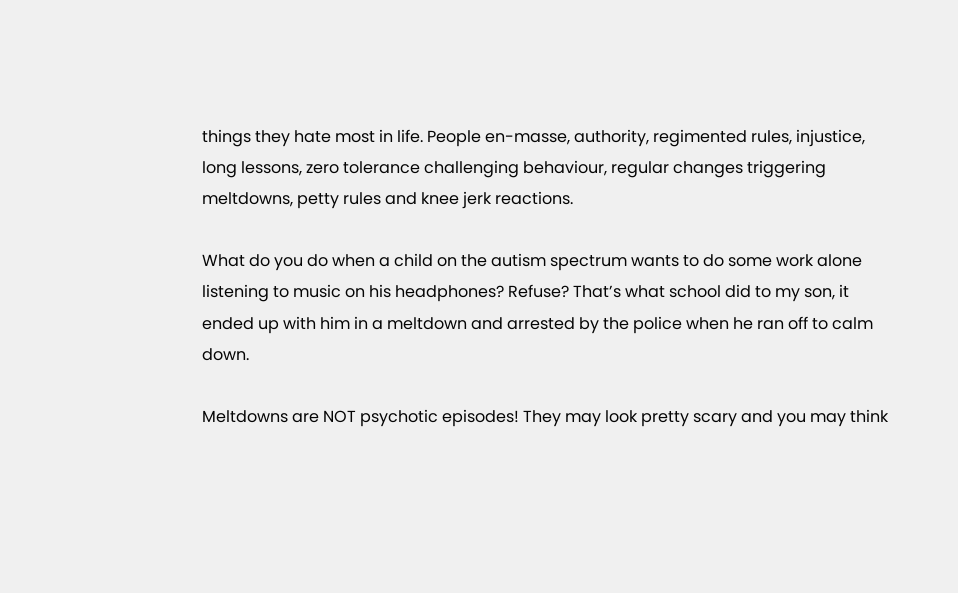things they hate most in life. People en-masse, authority, regimented rules, injustice, long lessons, zero tolerance challenging behaviour, regular changes triggering meltdowns, petty rules and knee jerk reactions.

What do you do when a child on the autism spectrum wants to do some work alone listening to music on his headphones? Refuse? That’s what school did to my son, it ended up with him in a meltdown and arrested by the police when he ran off to calm down.

Meltdowns are NOT psychotic episodes! They may look pretty scary and you may think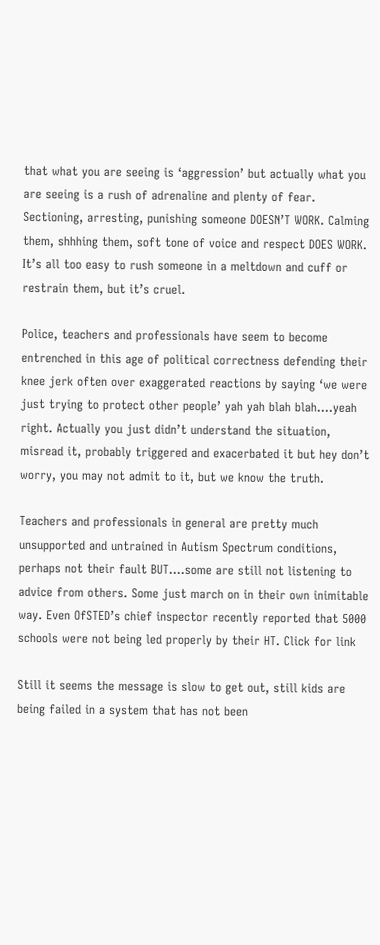that what you are seeing is ‘aggression’ but actually what you are seeing is a rush of adrenaline and plenty of fear. Sectioning, arresting, punishing someone DOESN’T WORK. Calming them, shhhing them, soft tone of voice and respect DOES WORK. It’s all too easy to rush someone in a meltdown and cuff or restrain them, but it’s cruel.

Police, teachers and professionals have seem to become entrenched in this age of political correctness defending their knee jerk often over exaggerated reactions by saying ‘we were just trying to protect other people’ yah yah blah blah….yeah right. Actually you just didn’t understand the situation, misread it, probably triggered and exacerbated it but hey don’t worry, you may not admit to it, but we know the truth.

Teachers and professionals in general are pretty much unsupported and untrained in Autism Spectrum conditions, perhaps not their fault BUT….some are still not listening to advice from others. Some just march on in their own inimitable way. Even OfSTED’s chief inspector recently reported that 5000 schools were not being led properly by their HT. Click for link

Still it seems the message is slow to get out, still kids are being failed in a system that has not been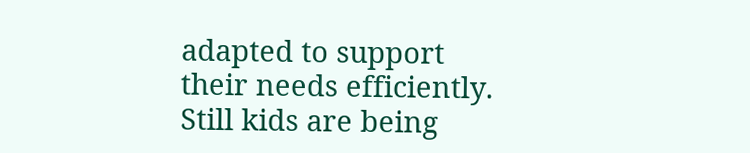adapted to support their needs efficiently. Still kids are being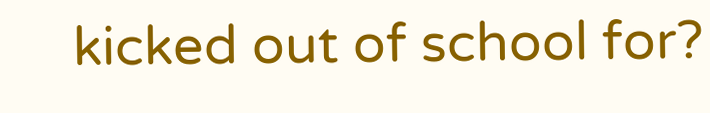kicked out of school for?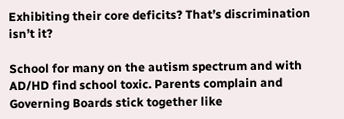Exhibiting their core deficits? That’s discrimination isn’t it?

School for many on the autism spectrum and with AD/HD find school toxic. Parents complain and Governing Boards stick together like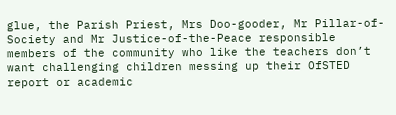glue, the Parish Priest, Mrs Doo-gooder, Mr Pillar-of-Society and Mr Justice-of-the-Peace responsible members of the community who like the teachers don’t want challenging children messing up their OfSTED report or academic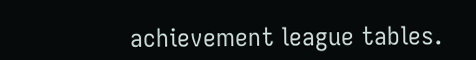achievement league tables.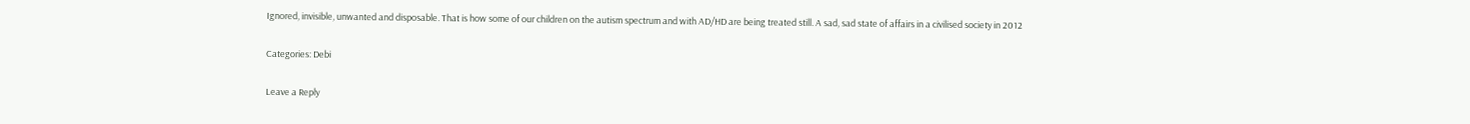Ignored, invisible, unwanted and disposable. That is how some of our children on the autism spectrum and with AD/HD are being treated still. A sad, sad state of affairs in a civilised society in 2012

Categories: Debi

Leave a Reply